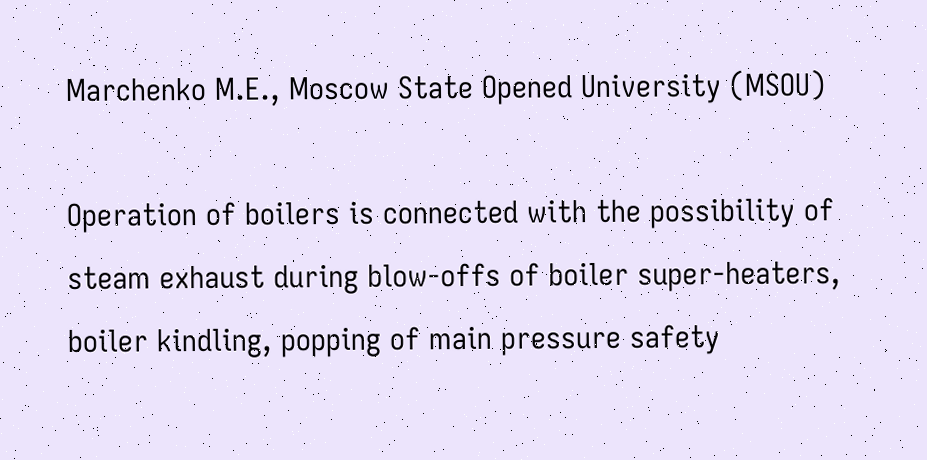Marchenko M.E., Moscow State Opened University (MSOU)

Operation of boilers is connected with the possibility of steam exhaust during blow-offs of boiler super-heaters, boiler kindling, popping of main pressure safety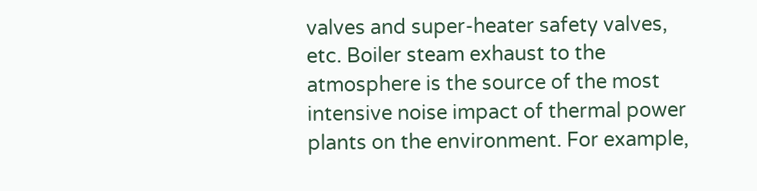valves and super-heater safety valves, etc. Boiler steam exhaust to the atmosphere is the source of the most intensive noise impact of thermal power plants on the environment. For example,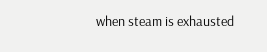when steam is exhausted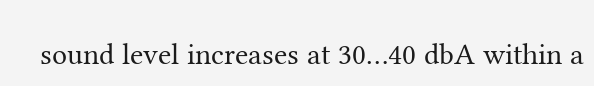sound level increases at 30…40 dbA within a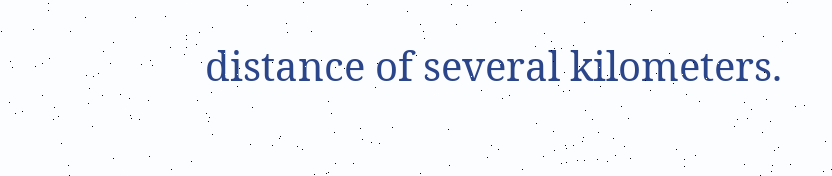distance of several kilometers.